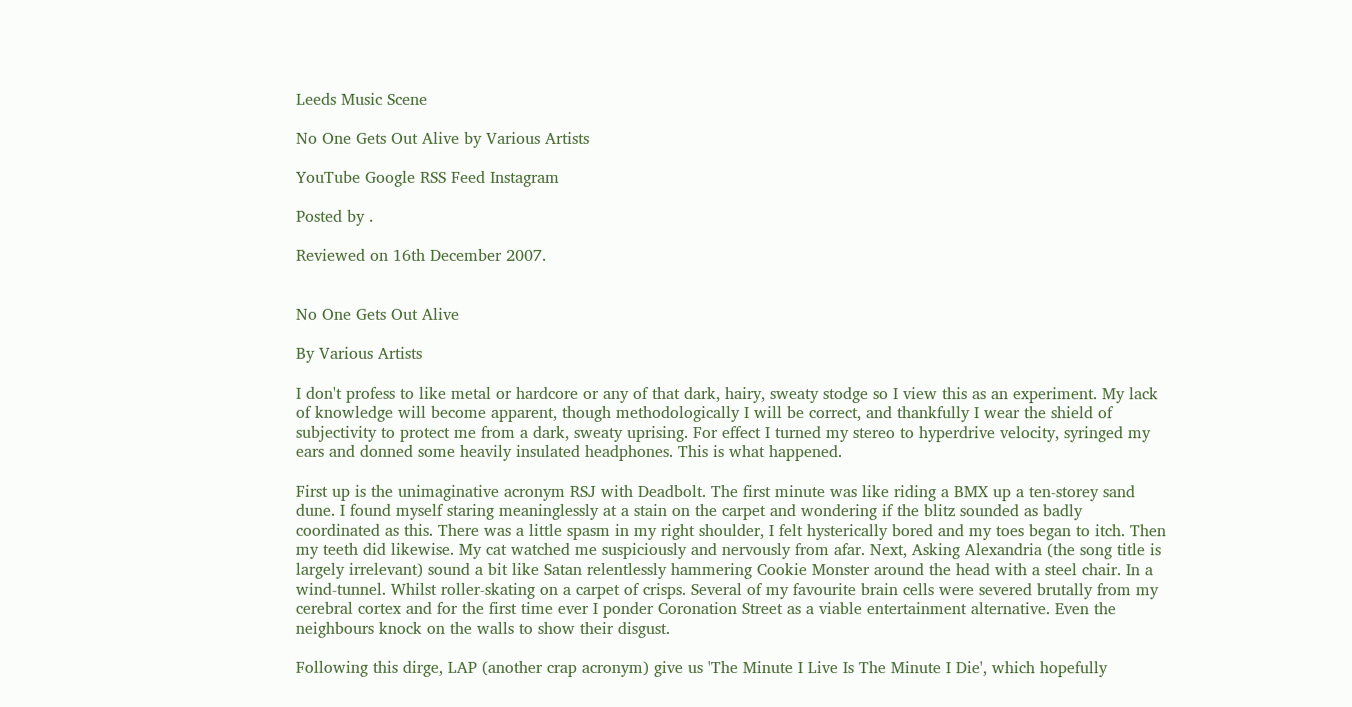Leeds Music Scene

No One Gets Out Alive by Various Artists

YouTube Google RSS Feed Instagram

Posted by .

Reviewed on 16th December 2007.


No One Gets Out Alive

By Various Artists

I don't profess to like metal or hardcore or any of that dark, hairy, sweaty stodge so I view this as an experiment. My lack of knowledge will become apparent, though methodologically I will be correct, and thankfully I wear the shield of subjectivity to protect me from a dark, sweaty uprising. For effect I turned my stereo to hyperdrive velocity, syringed my ears and donned some heavily insulated headphones. This is what happened.

First up is the unimaginative acronym RSJ with Deadbolt. The first minute was like riding a BMX up a ten-storey sand dune. I found myself staring meaninglessly at a stain on the carpet and wondering if the blitz sounded as badly coordinated as this. There was a little spasm in my right shoulder, I felt hysterically bored and my toes began to itch. Then my teeth did likewise. My cat watched me suspiciously and nervously from afar. Next, Asking Alexandria (the song title is largely irrelevant) sound a bit like Satan relentlessly hammering Cookie Monster around the head with a steel chair. In a wind-tunnel. Whilst roller-skating on a carpet of crisps. Several of my favourite brain cells were severed brutally from my cerebral cortex and for the first time ever I ponder Coronation Street as a viable entertainment alternative. Even the neighbours knock on the walls to show their disgust.

Following this dirge, LAP (another crap acronym) give us 'The Minute I Live Is The Minute I Die', which hopefully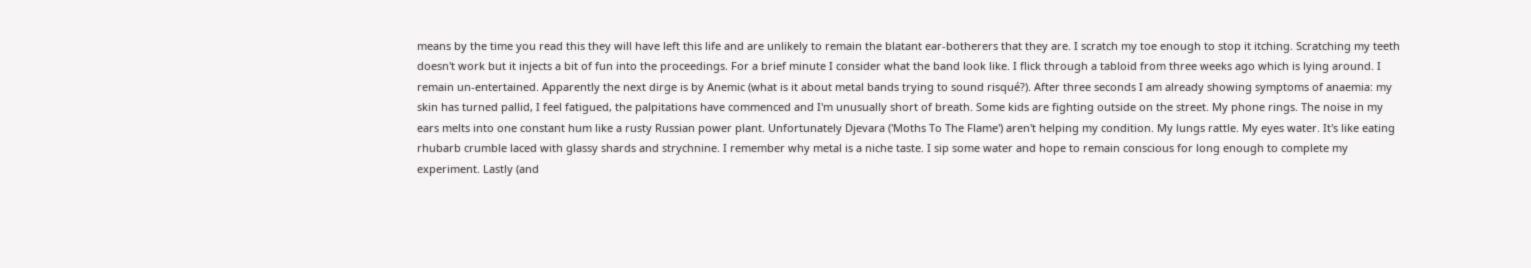means by the time you read this they will have left this life and are unlikely to remain the blatant ear-botherers that they are. I scratch my toe enough to stop it itching. Scratching my teeth doesn't work but it injects a bit of fun into the proceedings. For a brief minute I consider what the band look like. I flick through a tabloid from three weeks ago which is lying around. I remain un-entertained. Apparently the next dirge is by Anemic (what is it about metal bands trying to sound risqué?). After three seconds I am already showing symptoms of anaemia: my skin has turned pallid, I feel fatigued, the palpitations have commenced and I'm unusually short of breath. Some kids are fighting outside on the street. My phone rings. The noise in my ears melts into one constant hum like a rusty Russian power plant. Unfortunately Djevara ('Moths To The Flame') aren't helping my condition. My lungs rattle. My eyes water. It's like eating rhubarb crumble laced with glassy shards and strychnine. I remember why metal is a niche taste. I sip some water and hope to remain conscious for long enough to complete my experiment. Lastly (and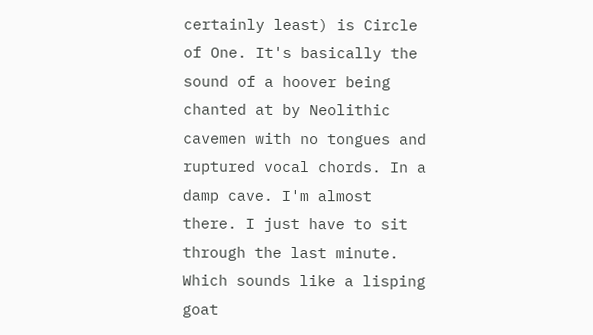certainly least) is Circle of One. It's basically the sound of a hoover being chanted at by Neolithic cavemen with no tongues and ruptured vocal chords. In a damp cave. I'm almost there. I just have to sit through the last minute. Which sounds like a lisping goat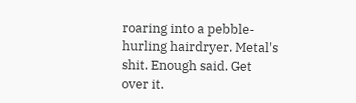roaring into a pebble-hurling hairdryer. Metal's shit. Enough said. Get over it.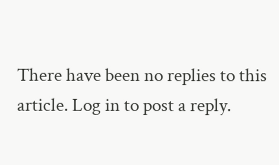There have been no replies to this article. Log in to post a reply.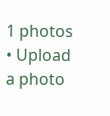1 photos • Upload a photo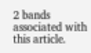2 bands associated with this article.